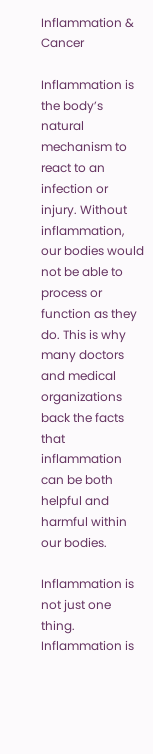Inflammation & Cancer

Inflammation is the body’s natural mechanism to react to an infection or injury. Without inflammation, our bodies would not be able to process or function as they do. This is why many doctors and medical organizations back the facts that inflammation can be both helpful and harmful within our bodies.

Inflammation is not just one thing. Inflammation is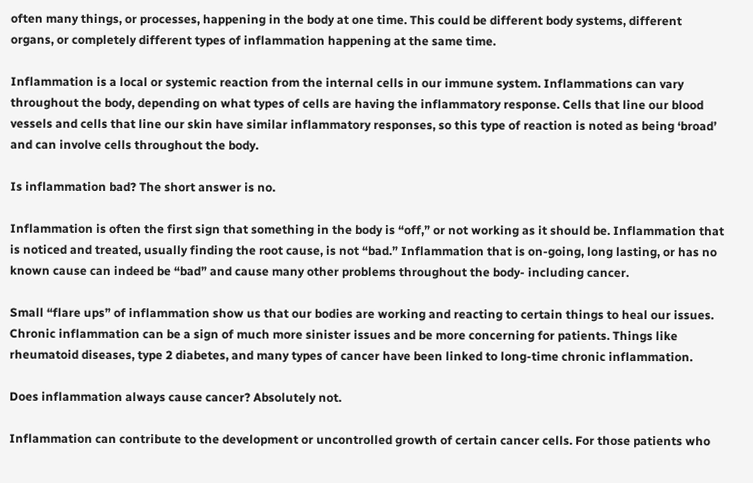often many things, or processes, happening in the body at one time. This could be different body systems, different organs, or completely different types of inflammation happening at the same time.

Inflammation is a local or systemic reaction from the internal cells in our immune system. Inflammations can vary throughout the body, depending on what types of cells are having the inflammatory response. Cells that line our blood vessels and cells that line our skin have similar inflammatory responses, so this type of reaction is noted as being ‘broad’ and can involve cells throughout the body.

Is inflammation bad? The short answer is no.

Inflammation is often the first sign that something in the body is “off,” or not working as it should be. Inflammation that is noticed and treated, usually finding the root cause, is not “bad.” Inflammation that is on-going, long lasting, or has no known cause can indeed be “bad” and cause many other problems throughout the body- including cancer.

Small “flare ups” of inflammation show us that our bodies are working and reacting to certain things to heal our issues. Chronic inflammation can be a sign of much more sinister issues and be more concerning for patients. Things like rheumatoid diseases, type 2 diabetes, and many types of cancer have been linked to long-time chronic inflammation.

Does inflammation always cause cancer? Absolutely not.

Inflammation can contribute to the development or uncontrolled growth of certain cancer cells. For those patients who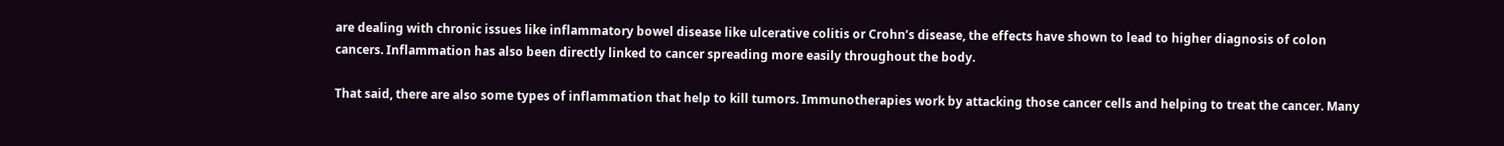are dealing with chronic issues like inflammatory bowel disease like ulcerative colitis or Crohn’s disease, the effects have shown to lead to higher diagnosis of colon cancers. Inflammation has also been directly linked to cancer spreading more easily throughout the body.

That said, there are also some types of inflammation that help to kill tumors. Immunotherapies work by attacking those cancer cells and helping to treat the cancer. Many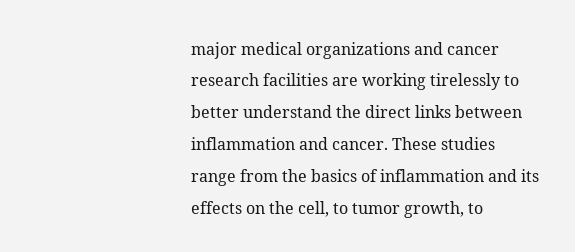major medical organizations and cancer research facilities are working tirelessly to better understand the direct links between inflammation and cancer. These studies range from the basics of inflammation and its effects on the cell, to tumor growth, to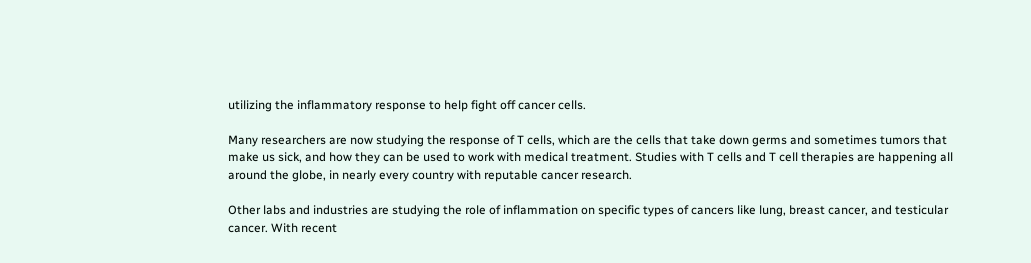utilizing the inflammatory response to help fight off cancer cells.

Many researchers are now studying the response of T cells, which are the cells that take down germs and sometimes tumors that make us sick, and how they can be used to work with medical treatment. Studies with T cells and T cell therapies are happening all around the globe, in nearly every country with reputable cancer research.

Other labs and industries are studying the role of inflammation on specific types of cancers like lung, breast cancer, and testicular cancer. With recent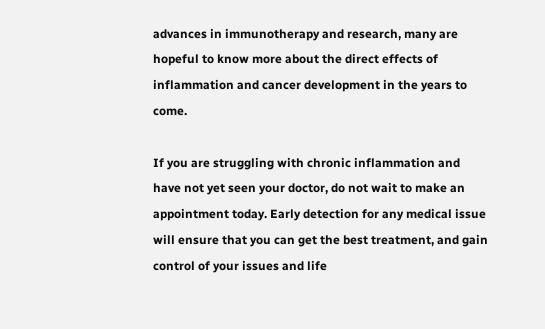advances in immunotherapy and research, many are hopeful to know more about the direct effects of inflammation and cancer development in the years to come.

If you are struggling with chronic inflammation and have not yet seen your doctor, do not wait to make an appointment today. Early detection for any medical issue will ensure that you can get the best treatment, and gain control of your issues and life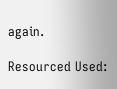again.

Resourced Used: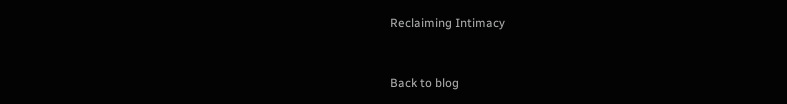Reclaiming Intimacy



Back to blog